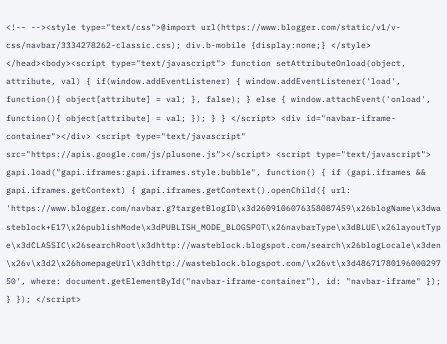<!-- --><style type="text/css">@import url(https://www.blogger.com/static/v1/v-css/navbar/3334278262-classic.css); div.b-mobile {display:none;} </style> </head><body><script type="text/javascript"> function setAttributeOnload(object, attribute, val) { if(window.addEventListener) { window.addEventListener('load', function(){ object[attribute] = val; }, false); } else { window.attachEvent('onload', function(){ object[attribute] = val; }); } } </script> <div id="navbar-iframe-container"></div> <script type="text/javascript" src="https://apis.google.com/js/plusone.js"></script> <script type="text/javascript"> gapi.load("gapi.iframes:gapi.iframes.style.bubble", function() { if (gapi.iframes && gapi.iframes.getContext) { gapi.iframes.getContext().openChild({ url: 'https://www.blogger.com/navbar.g?targetBlogID\x3d2609106076358087459\x26blogName\x3dwasteblock+E17\x26publishMode\x3dPUBLISH_MODE_BLOGSPOT\x26navbarType\x3dBLUE\x26layoutType\x3dCLASSIC\x26searchRoot\x3dhttp://wasteblock.blogspot.com/search\x26blogLocale\x3den\x26v\x3d2\x26homepageUrl\x3dhttp://wasteblock.blogspot.com/\x26vt\x3d4867178019600029750', where: document.getElementById("navbar-iframe-container"), id: "navbar-iframe" }); } }); </script>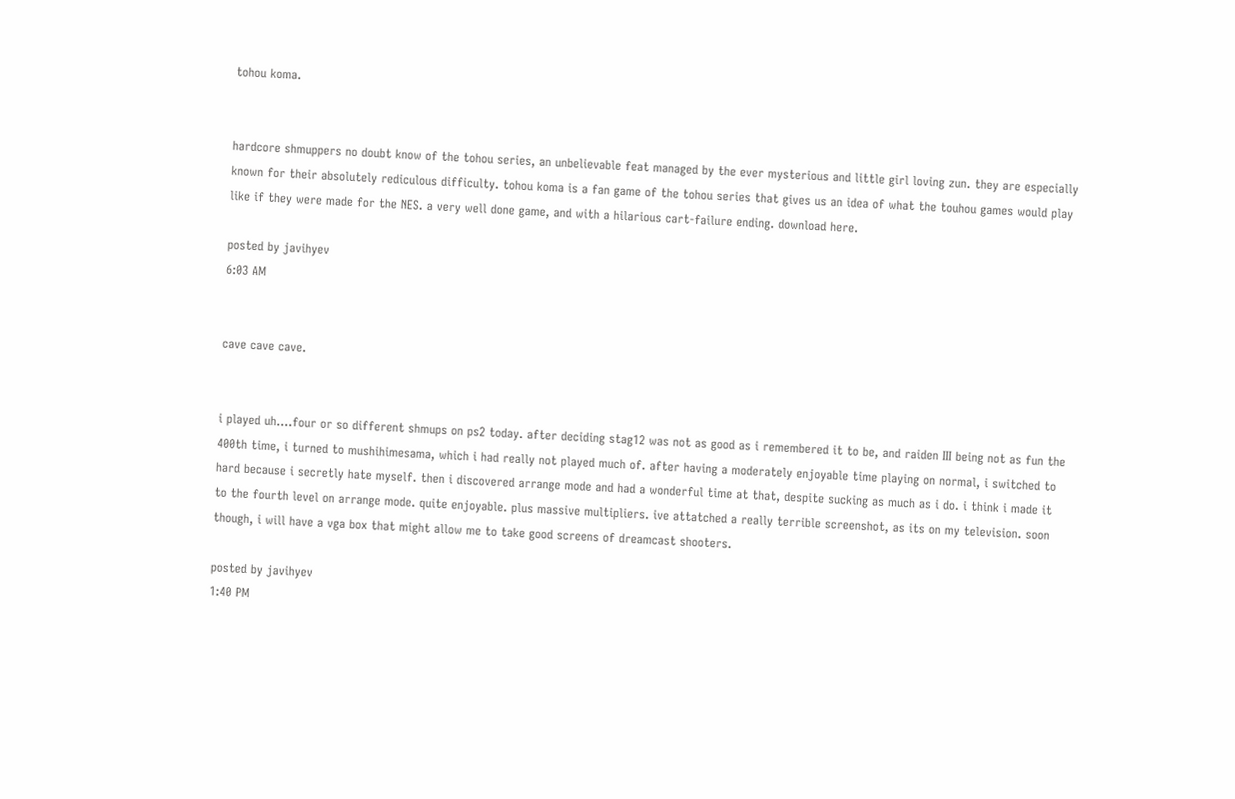tohou koma.


hardcore shmuppers no doubt know of the tohou series, an unbelievable feat managed by the ever mysterious and little girl loving zun. they are especially known for their absolutely rediculous difficulty. tohou koma is a fan game of the tohou series that gives us an idea of what the touhou games would play like if they were made for the NES. a very well done game, and with a hilarious cart-failure ending. download here.

posted by javihyev
6:03 AM


cave cave cave.


i played uh....four or so different shmups on ps2 today. after deciding stag12 was not as good as i remembered it to be, and raiden III being not as fun the 400th time, i turned to mushihimesama, which i had really not played much of. after having a moderately enjoyable time playing on normal, i switched to hard because i secretly hate myself. then i discovered arrange mode and had a wonderful time at that, despite sucking as much as i do. i think i made it to the fourth level on arrange mode. quite enjoyable. plus massive multipliers. ive attatched a really terrible screenshot, as its on my television. soon though, i will have a vga box that might allow me to take good screens of dreamcast shooters.

posted by javihyev
1:40 PM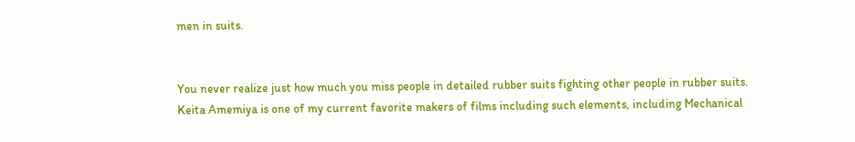men in suits.


You never realize just how much you miss people in detailed rubber suits fighting other people in rubber suits.
Keita Amemiya is one of my current favorite makers of films including such elements, including Mechanical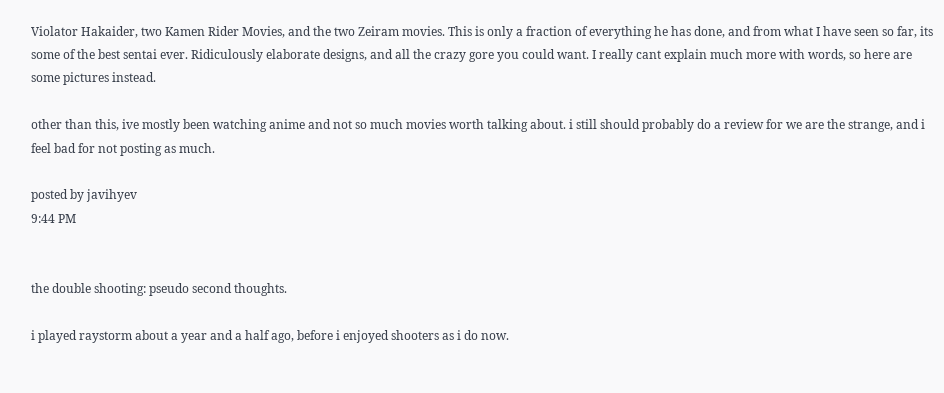Violator Hakaider, two Kamen Rider Movies, and the two Zeiram movies. This is only a fraction of everything he has done, and from what I have seen so far, its some of the best sentai ever. Ridiculously elaborate designs, and all the crazy gore you could want. I really cant explain much more with words, so here are some pictures instead.

other than this, ive mostly been watching anime and not so much movies worth talking about. i still should probably do a review for we are the strange, and i feel bad for not posting as much.

posted by javihyev
9:44 PM


the double shooting: pseudo second thoughts.

i played raystorm about a year and a half ago, before i enjoyed shooters as i do now.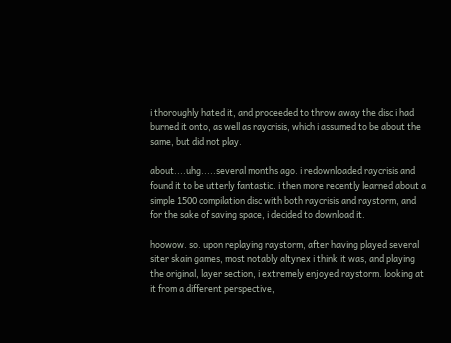i thoroughly hated it, and proceeded to throw away the disc i had burned it onto, as well as raycrisis, which i assumed to be about the same, but did not play.

about....uhg.....several months ago. i redownloaded raycrisis and found it to be utterly fantastic. i then more recently learned about a simple 1500 compilation disc with both raycrisis and raystorm, and for the sake of saving space, i decided to download it.

hoowow. so. upon replaying raystorm, after having played several siter skain games, most notably altynex i think it was, and playing the original, layer section, i extremely enjoyed raystorm. looking at it from a different perspective,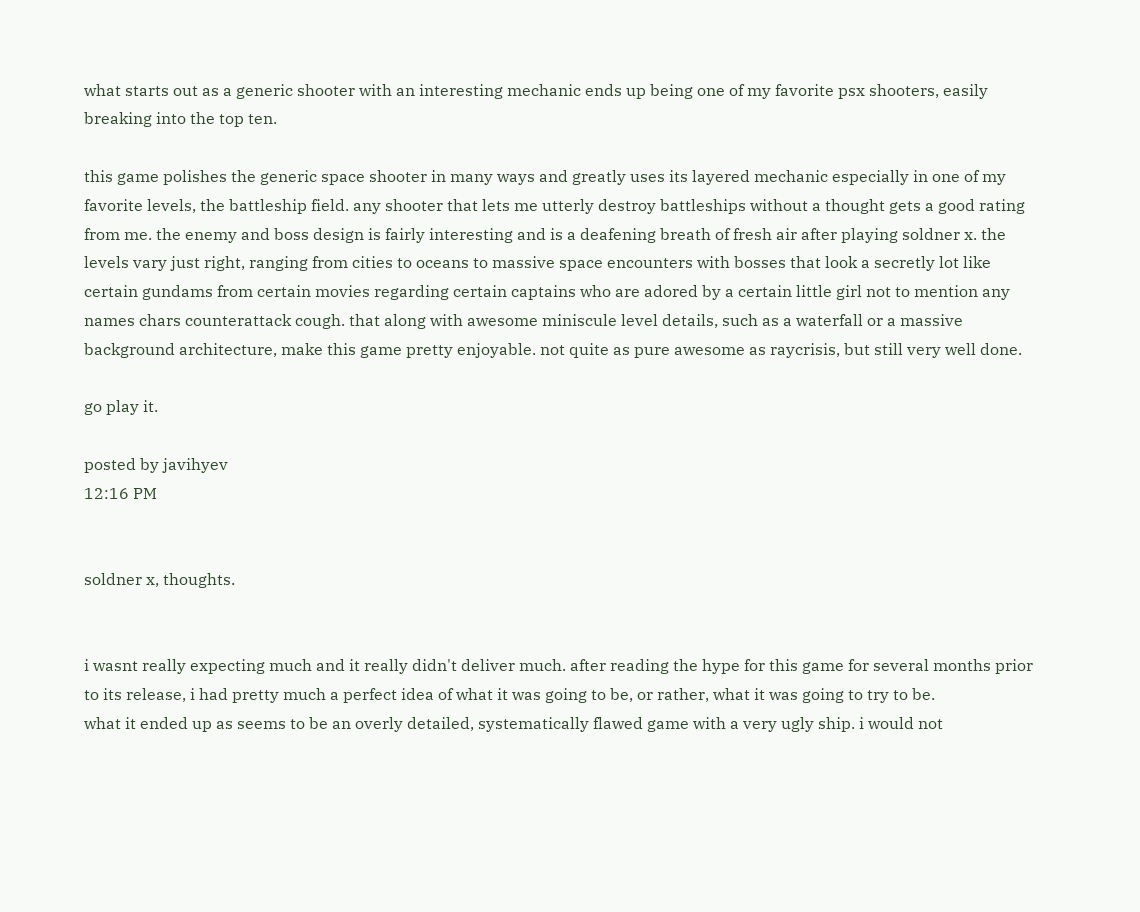what starts out as a generic shooter with an interesting mechanic ends up being one of my favorite psx shooters, easily breaking into the top ten.

this game polishes the generic space shooter in many ways and greatly uses its layered mechanic especially in one of my favorite levels, the battleship field. any shooter that lets me utterly destroy battleships without a thought gets a good rating from me. the enemy and boss design is fairly interesting and is a deafening breath of fresh air after playing soldner x. the levels vary just right, ranging from cities to oceans to massive space encounters with bosses that look a secretly lot like certain gundams from certain movies regarding certain captains who are adored by a certain little girl not to mention any names chars counterattack cough. that along with awesome miniscule level details, such as a waterfall or a massive background architecture, make this game pretty enjoyable. not quite as pure awesome as raycrisis, but still very well done.

go play it.

posted by javihyev
12:16 PM


soldner x, thoughts.


i wasnt really expecting much and it really didn't deliver much. after reading the hype for this game for several months prior to its release, i had pretty much a perfect idea of what it was going to be, or rather, what it was going to try to be.
what it ended up as seems to be an overly detailed, systematically flawed game with a very ugly ship. i would not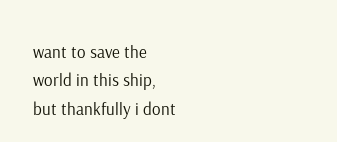want to save the world in this ship, but thankfully i dont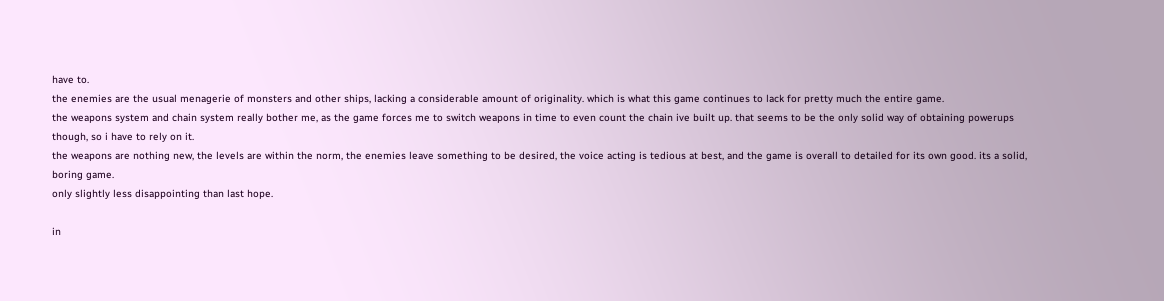have to.
the enemies are the usual menagerie of monsters and other ships, lacking a considerable amount of originality. which is what this game continues to lack for pretty much the entire game.
the weapons system and chain system really bother me, as the game forces me to switch weapons in time to even count the chain ive built up. that seems to be the only solid way of obtaining powerups though, so i have to rely on it.
the weapons are nothing new, the levels are within the norm, the enemies leave something to be desired, the voice acting is tedious at best, and the game is overall to detailed for its own good. its a solid, boring game.
only slightly less disappointing than last hope.

in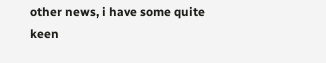other news, i have some quite keen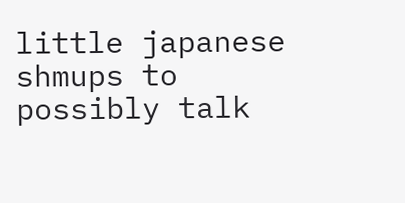little japanese shmups to possibly talk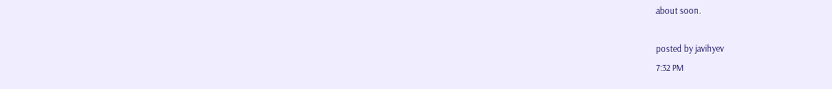about soon.

posted by javihyev
7:32 PM